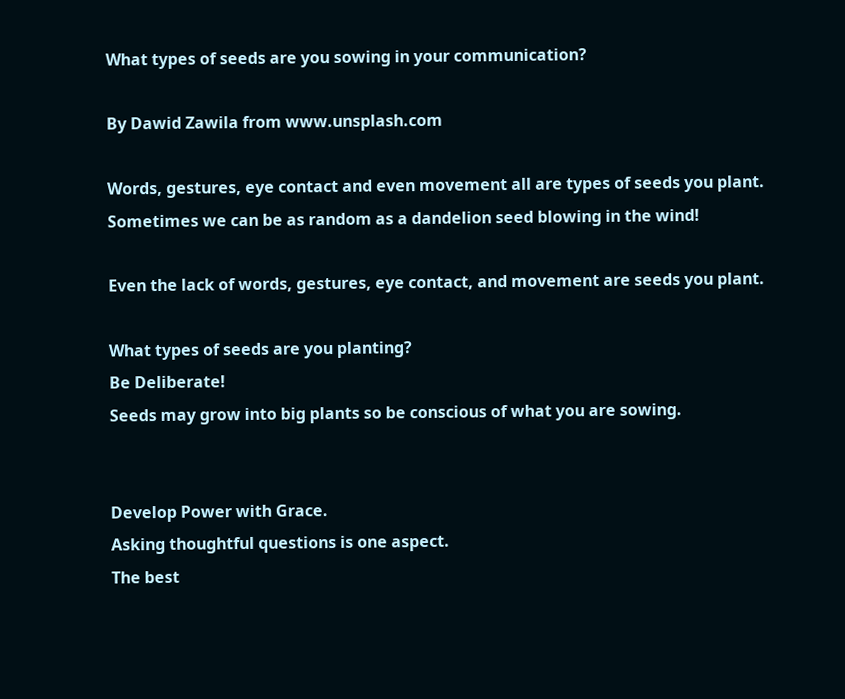What types of seeds are you sowing in your communication?

By Dawid Zawila from www.unsplash.com

Words, gestures, eye contact and even movement all are types of seeds you plant.
Sometimes we can be as random as a dandelion seed blowing in the wind!

Even the lack of words, gestures, eye contact, and movement are seeds you plant.

What types of seeds are you planting?
Be Deliberate!
Seeds may grow into big plants so be conscious of what you are sowing.


Develop Power with Grace.
Asking thoughtful questions is one aspect.
The best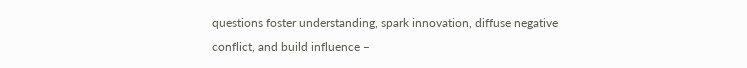questions foster understanding, spark innovation, diffuse negative conflict, and build influence –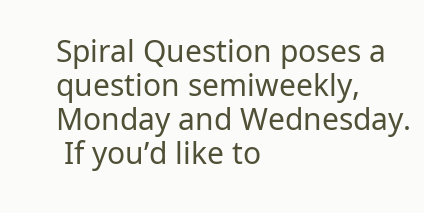Spiral Question poses a question semiweekly, Monday and Wednesday.
 If you’d like to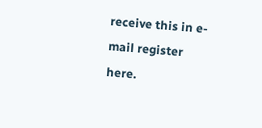receive this in e-mail register here.